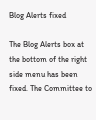Blog Alerts fixed

The Blog Alerts box at the bottom of the right side menu has been fixed. The Committee to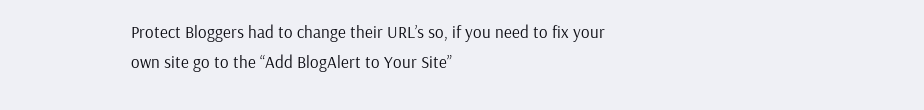Protect Bloggers had to change their URL’s so, if you need to fix your own site go to the “Add BlogAlert to Your Site”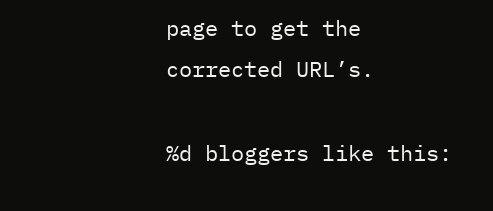page to get the corrected URL’s.

%d bloggers like this: